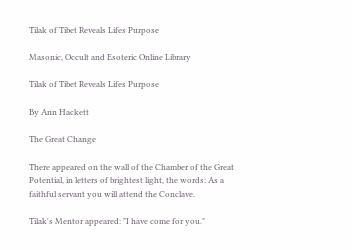Tilak of Tibet Reveals Lifes Purpose

Masonic, Occult and Esoteric Online Library

Tilak of Tibet Reveals Lifes Purpose

By Ann Hackett

The Great Change

There appeared on the wall of the Chamber of the Great Potential, in letters of brightest light, the words: As a faithful servant you will attend the Conclave.

Tilak's Mentor appeared: "I have come for you."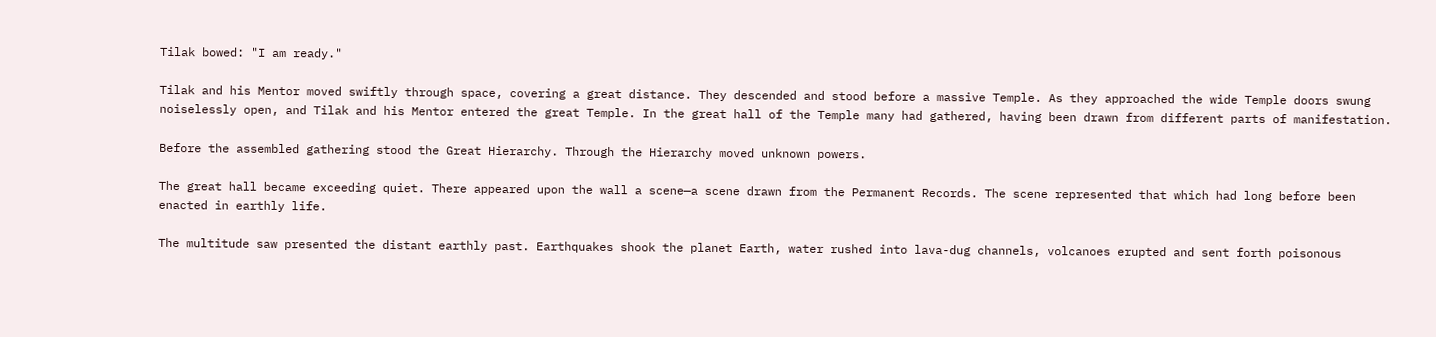Tilak bowed: "I am ready."

Tilak and his Mentor moved swiftly through space, covering a great distance. They descended and stood before a massive Temple. As they approached the wide Temple doors swung noiselessly open, and Tilak and his Mentor entered the great Temple. In the great hall of the Temple many had gathered, having been drawn from different parts of manifestation.

Before the assembled gathering stood the Great Hierarchy. Through the Hierarchy moved unknown powers.

The great hall became exceeding quiet. There appeared upon the wall a scene—a scene drawn from the Permanent Records. The scene represented that which had long before been enacted in earthly life.

The multitude saw presented the distant earthly past. Earthquakes shook the planet Earth, water rushed into lava-dug channels, volcanoes erupted and sent forth poisonous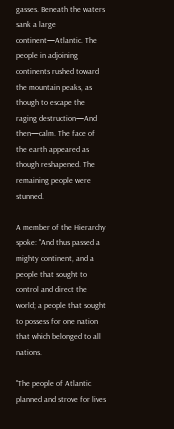gasses. Beneath the waters sank a large continent—Atlantic. The people in adjoining continents rushed toward the mountain peaks, as though to escape the raging destruction—And then—calm. The face of the earth appeared as though reshapened. The remaining people were stunned.

A member of the Hierarchy spoke: "And thus passed a mighty continent, and a people that sought to control and direct the world; a people that sought to possess for one nation that which belonged to all nations.

"The people of Atlantic planned and strove for lives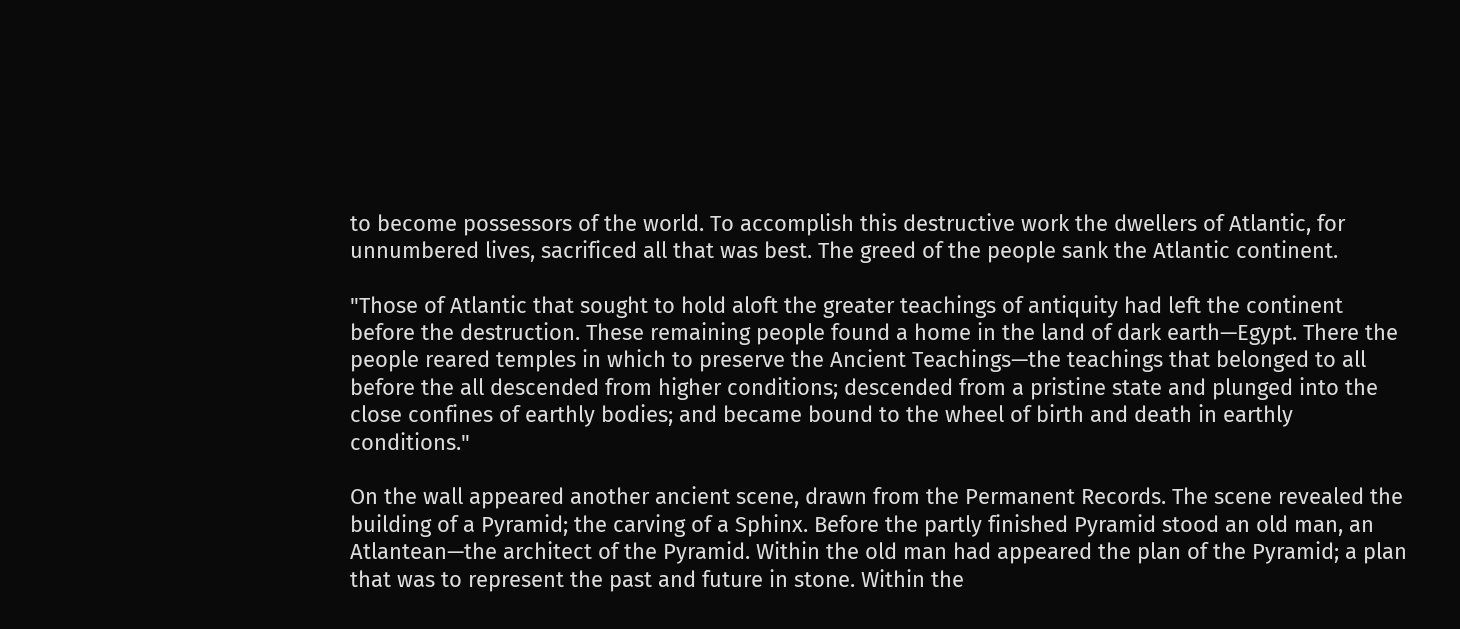to become possessors of the world. To accomplish this destructive work the dwellers of Atlantic, for unnumbered lives, sacrificed all that was best. The greed of the people sank the Atlantic continent.

"Those of Atlantic that sought to hold aloft the greater teachings of antiquity had left the continent before the destruction. These remaining people found a home in the land of dark earth—Egypt. There the people reared temples in which to preserve the Ancient Teachings—the teachings that belonged to all before the all descended from higher conditions; descended from a pristine state and plunged into the close confines of earthly bodies; and became bound to the wheel of birth and death in earthly conditions."

On the wall appeared another ancient scene, drawn from the Permanent Records. The scene revealed the building of a Pyramid; the carving of a Sphinx. Before the partly finished Pyramid stood an old man, an Atlantean—the architect of the Pyramid. Within the old man had appeared the plan of the Pyramid; a plan that was to represent the past and future in stone. Within the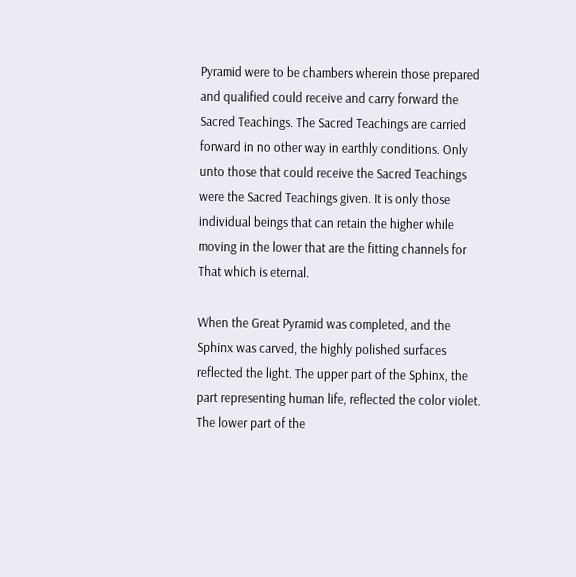Pyramid were to be chambers wherein those prepared and qualified could receive and carry forward the Sacred Teachings. The Sacred Teachings are carried forward in no other way in earthly conditions. Only unto those that could receive the Sacred Teachings were the Sacred Teachings given. It is only those individual beings that can retain the higher while moving in the lower that are the fitting channels for That which is eternal.

When the Great Pyramid was completed, and the Sphinx was carved, the highly polished surfaces reflected the light. The upper part of the Sphinx, the part representing human life, reflected the color violet. The lower part of the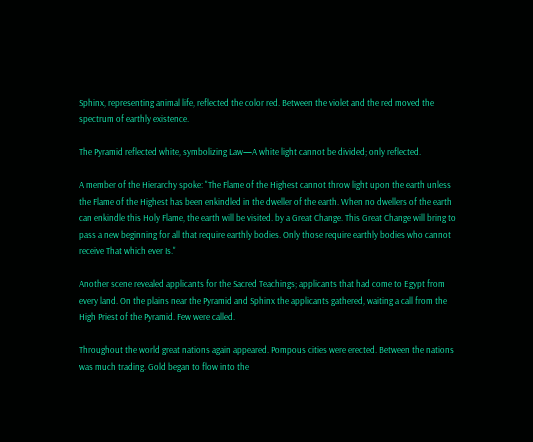Sphinx, representing animal life, reflected the color red. Between the violet and the red moved the spectrum of earthly existence.

The Pyramid reflected white, symbolizing Law—A white light cannot be divided; only reflected.

A member of the Hierarchy spoke: "The Flame of the Highest cannot throw light upon the earth unless the Flame of the Highest has been enkindled in the dweller of the earth. When no dwellers of the earth can enkindle this Holy Flame, the earth will be visited. by a Great Change. This Great Change will bring to pass a new beginning for all that require earthly bodies. Only those require earthly bodies who cannot receive That which ever Is."

Another scene revealed applicants for the Sacred Teachings; applicants that had come to Egypt from every land. On the plains near the Pyramid and Sphinx the applicants gathered, waiting a call from the High Priest of the Pyramid. Few were called.

Throughout the world great nations again appeared. Pompous cities were erected. Between the nations was much trading. Gold began to flow into the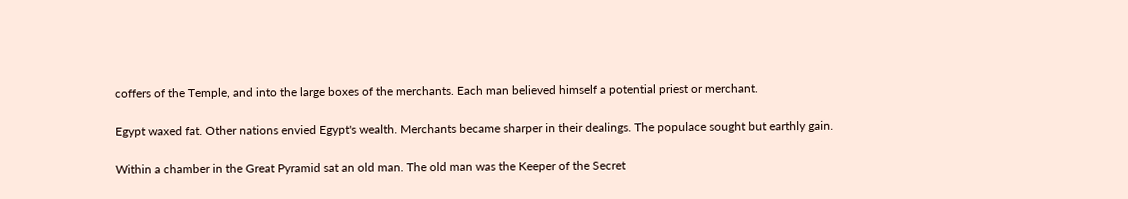coffers of the Temple, and into the large boxes of the merchants. Each man believed himself a potential priest or merchant.

Egypt waxed fat. Other nations envied Egypt's wealth. Merchants became sharper in their dealings. The populace sought but earthly gain.

Within a chamber in the Great Pyramid sat an old man. The old man was the Keeper of the Secret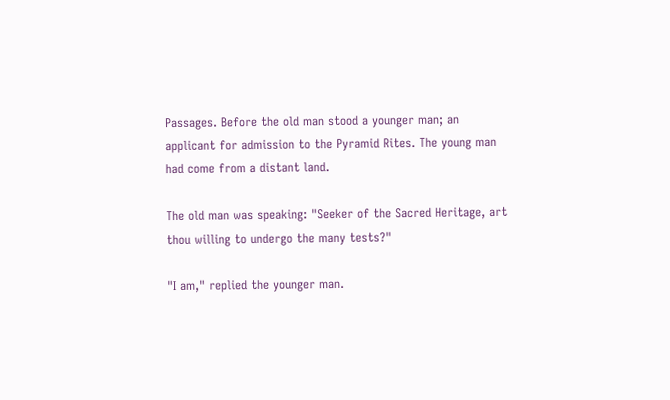Passages. Before the old man stood a younger man; an applicant for admission to the Pyramid Rites. The young man had come from a distant land.

The old man was speaking: "Seeker of the Sacred Heritage, art thou willing to undergo the many tests?"

"I am," replied the younger man.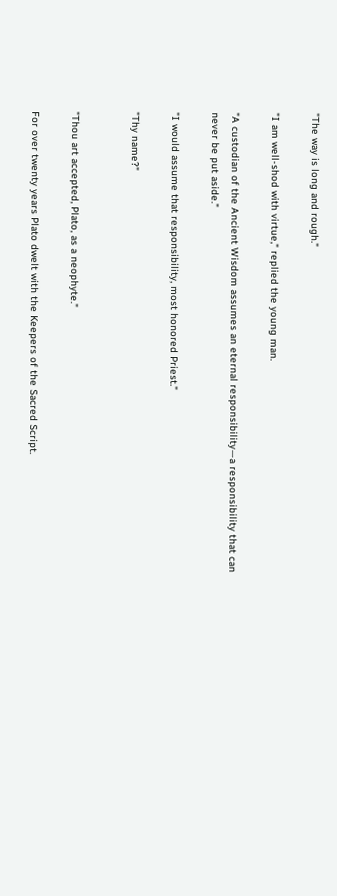"The way is long and rough."

"I am well-shod with virtue," replied the young man.

"A custodian of the Ancient Wisdom assumes an eternal responsibility—a responsibility that can never be put aside."

"I would assume that responsibility, most honored Priest."

"Thy name?"


"Thou art accepted, Plato, as a neophyte."

For over twenty years Plato dwelt with the Keepers of the Sacred Script.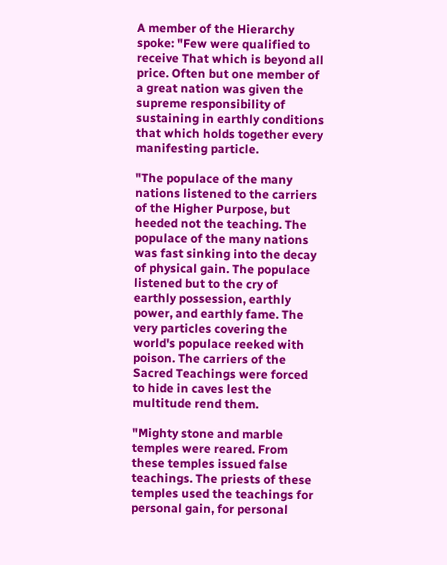A member of the Hierarchy spoke: "Few were qualified to receive That which is beyond all price. Often but one member of a great nation was given the supreme responsibility of sustaining in earthly conditions that which holds together every manifesting particle.

"The populace of the many nations listened to the carriers of the Higher Purpose, but heeded not the teaching. The populace of the many nations was fast sinking into the decay of physical gain. The populace listened but to the cry of earthly possession, earthly power, and earthly fame. The very particles covering the world's populace reeked with poison. The carriers of the Sacred Teachings were forced to hide in caves lest the multitude rend them.

"Mighty stone and marble temples were reared. From these temples issued false teachings. The priests of these temples used the teachings for personal gain, for personal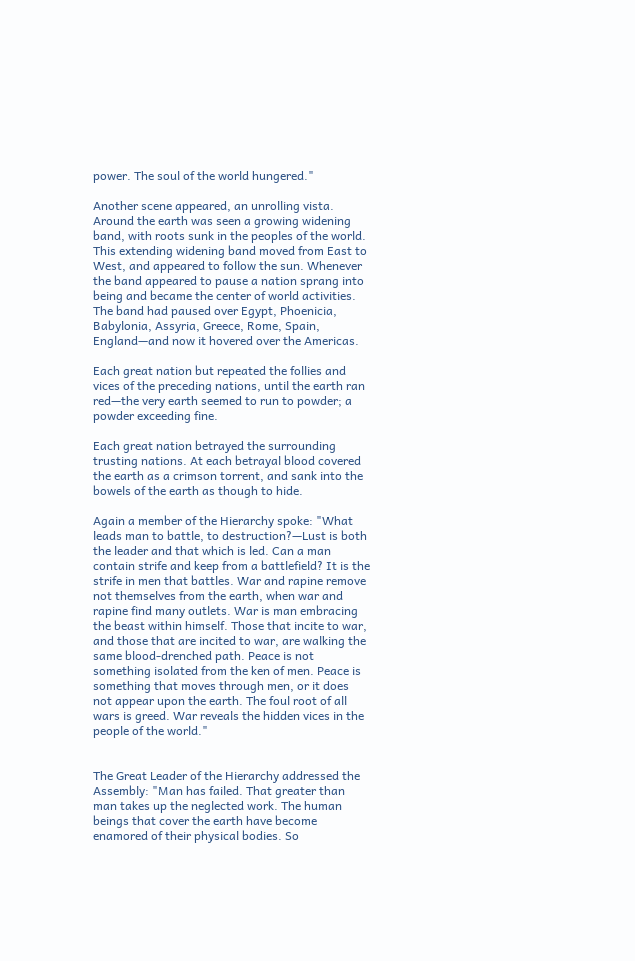power. The soul of the world hungered."

Another scene appeared, an unrolling vista. Around the earth was seen a growing widening band, with roots sunk in the peoples of the world. This extending widening band moved from East to West, and appeared to follow the sun. Whenever the band appeared to pause a nation sprang into being and became the center of world activities. The band had paused over Egypt, Phoenicia, Babylonia, Assyria, Greece, Rome, Spain, England—and now it hovered over the Americas.

Each great nation but repeated the follies and vices of the preceding nations, until the earth ran red—the very earth seemed to run to powder; a powder exceeding fine.

Each great nation betrayed the surrounding trusting nations. At each betrayal blood covered the earth as a crimson torrent, and sank into the bowels of the earth as though to hide.

Again a member of the Hierarchy spoke: "What leads man to battle, to destruction?—Lust is both the leader and that which is led. Can a man contain strife and keep from a battlefield? It is the strife in men that battles. War and rapine remove not themselves from the earth, when war and rapine find many outlets. War is man embracing the beast within himself. Those that incite to war, and those that are incited to war, are walking the same blood-drenched path. Peace is not something isolated from the ken of men. Peace is something that moves through men, or it does not appear upon the earth. The foul root of all wars is greed. War reveals the hidden vices in the people of the world."


The Great Leader of the Hierarchy addressed the Assembly: "Man has failed. That greater than man takes up the neglected work. The human beings that cover the earth have become enamored of their physical bodies. So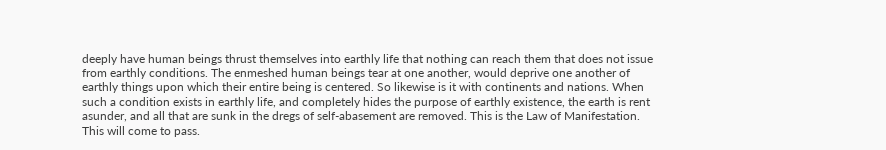deeply have human beings thrust themselves into earthly life that nothing can reach them that does not issue from earthly conditions. The enmeshed human beings tear at one another, would deprive one another of earthly things upon which their entire being is centered. So likewise is it with continents and nations. When such a condition exists in earthly life, and completely hides the purpose of earthly existence, the earth is rent asunder, and all that are sunk in the dregs of self-abasement are removed. This is the Law of Manifestation. This will come to pass.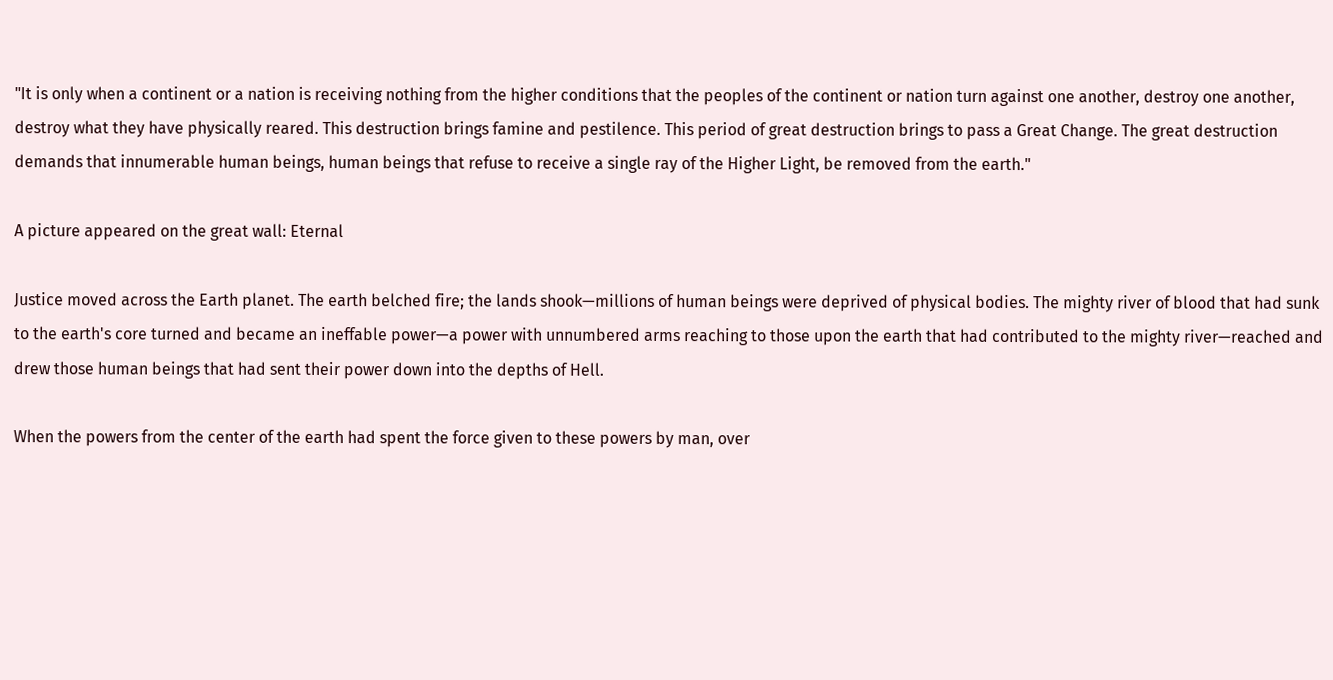"It is only when a continent or a nation is receiving nothing from the higher conditions that the peoples of the continent or nation turn against one another, destroy one another, destroy what they have physically reared. This destruction brings famine and pestilence. This period of great destruction brings to pass a Great Change. The great destruction demands that innumerable human beings, human beings that refuse to receive a single ray of the Higher Light, be removed from the earth."

A picture appeared on the great wall: Eternal

Justice moved across the Earth planet. The earth belched fire; the lands shook—millions of human beings were deprived of physical bodies. The mighty river of blood that had sunk to the earth's core turned and became an ineffable power—a power with unnumbered arms reaching to those upon the earth that had contributed to the mighty river—reached and drew those human beings that had sent their power down into the depths of Hell.

When the powers from the center of the earth had spent the force given to these powers by man, over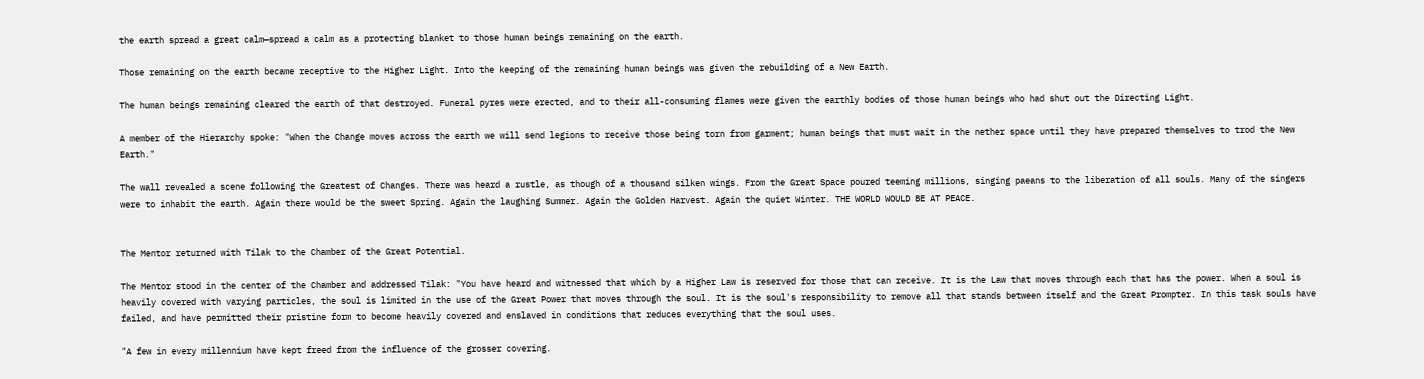the earth spread a great calm—spread a calm as a protecting blanket to those human beings remaining on the earth.

Those remaining on the earth became receptive to the Higher Light. Into the keeping of the remaining human beings was given the rebuilding of a New Earth.

The human beings remaining cleared the earth of that destroyed. Funeral pyres were erected, and to their all-consuming flames were given the earthly bodies of those human beings who had shut out the Directing Light.

A member of the Hierarchy spoke: "When the Change moves across the earth we will send legions to receive those being torn from garment; human beings that must wait in the nether space until they have prepared themselves to trod the New Earth."

The wall revealed a scene following the Greatest of Changes. There was heard a rustle, as though of a thousand silken wings. From the Great Space poured teeming millions, singing paeans to the liberation of all souls. Many of the singers were to inhabit the earth. Again there would be the sweet Spring. Again the laughing Summer. Again the Golden Harvest. Again the quiet Winter. THE WORLD WOULD BE AT PEACE.


The Mentor returned with Tilak to the Chamber of the Great Potential.

The Mentor stood in the center of the Chamber and addressed Tilak: "You have heard and witnessed that which by a Higher Law is reserved for those that can receive. It is the Law that moves through each that has the power. When a soul is heavily covered with varying particles, the soul is limited in the use of the Great Power that moves through the soul. It is the soul's responsibility to remove all that stands between itself and the Great Prompter. In this task souls have failed, and have permitted their pristine form to become heavily covered and enslaved in conditions that reduces everything that the soul uses.

"A few in every millennium have kept freed from the influence of the grosser covering.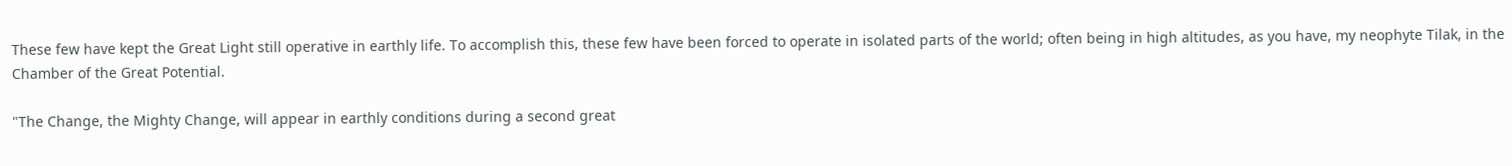These few have kept the Great Light still operative in earthly life. To accomplish this, these few have been forced to operate in isolated parts of the world; often being in high altitudes, as you have, my neophyte Tilak, in the Chamber of the Great Potential.

"The Change, the Mighty Change, will appear in earthly conditions during a second great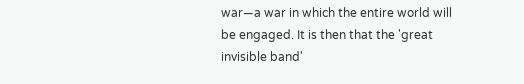war—a war in which the entire world will be engaged. It is then that the 'great invisible band'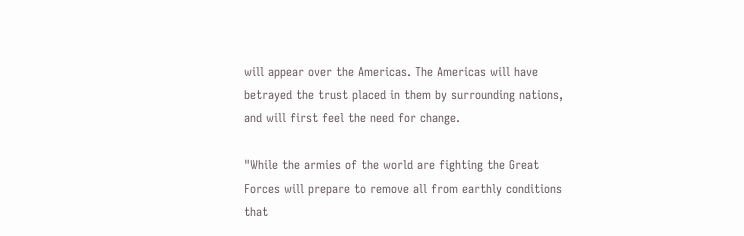will appear over the Americas. The Americas will have betrayed the trust placed in them by surrounding nations, and will first feel the need for change.

"While the armies of the world are fighting the Great Forces will prepare to remove all from earthly conditions that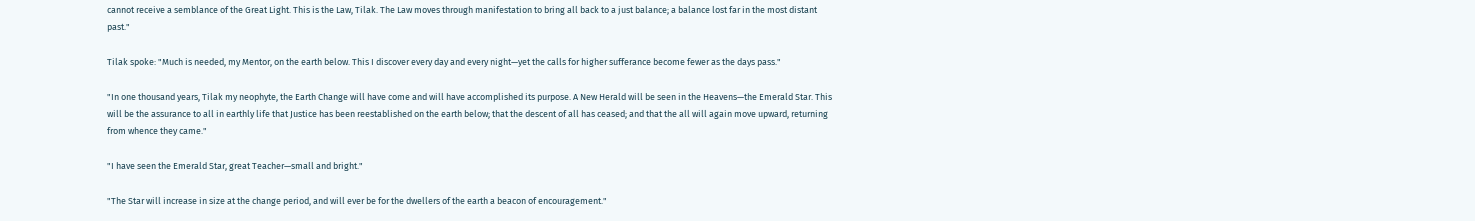cannot receive a semblance of the Great Light. This is the Law, Tilak. The Law moves through manifestation to bring all back to a just balance; a balance lost far in the most distant past."

Tilak spoke: "Much is needed, my Mentor, on the earth below. This I discover every day and every night—yet the calls for higher sufferance become fewer as the days pass."

"In one thousand years, Tilak my neophyte, the Earth Change will have come and will have accomplished its purpose. A New Herald will be seen in the Heavens—the Emerald Star. This will be the assurance to all in earthly life that Justice has been reestablished on the earth below; that the descent of all has ceased; and that the all will again move upward, returning from whence they came."

"I have seen the Emerald Star, great Teacher—small and bright."

"The Star will increase in size at the change period, and will ever be for the dwellers of the earth a beacon of encouragement."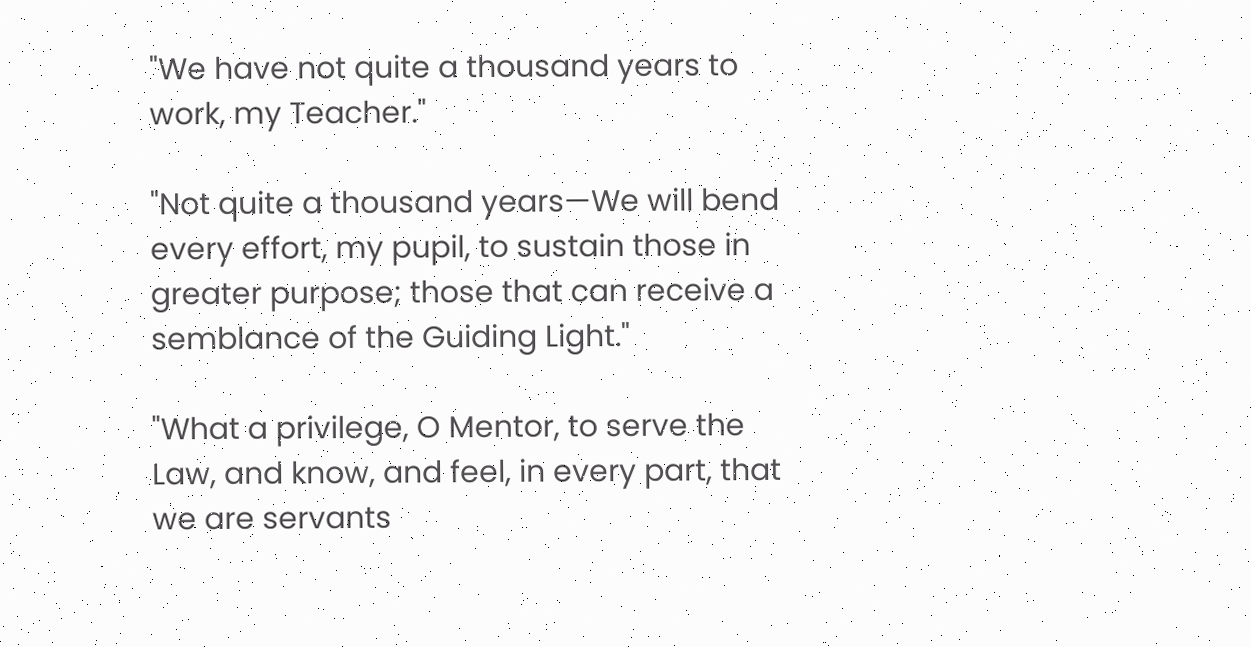"We have not quite a thousand years to work, my Teacher."

"Not quite a thousand years—We will bend every effort, my pupil, to sustain those in greater purpose; those that can receive a semblance of the Guiding Light."

"What a privilege, O Mentor, to serve the Law, and know, and feel, in every part, that we are servants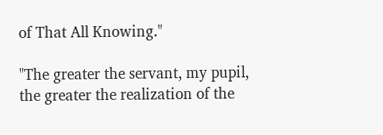of That All Knowing."

"The greater the servant, my pupil, the greater the realization of the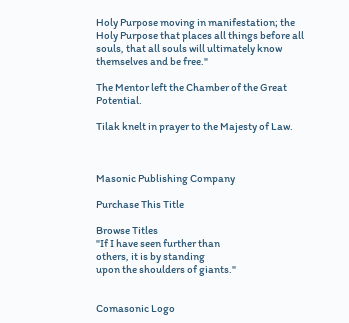Holy Purpose moving in manifestation; the Holy Purpose that places all things before all souls, that all souls will ultimately know themselves and be free."

The Mentor left the Chamber of the Great Potential.

Tilak knelt in prayer to the Majesty of Law.



Masonic Publishing Company

Purchase This Title

Browse Titles
"If I have seen further than
others, it is by standing
upon the shoulders of giants."


Comasonic Logo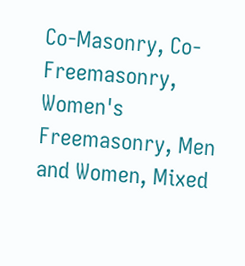Co-Masonry, Co-Freemasonry, Women's Freemasonry, Men and Women, Mixed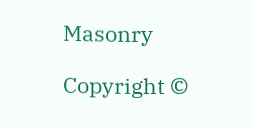Masonry

Copyright ©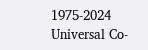1975-2024 Universal Co-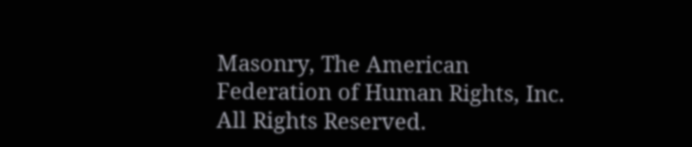Masonry, The American Federation of Human Rights, Inc. All Rights Reserved.